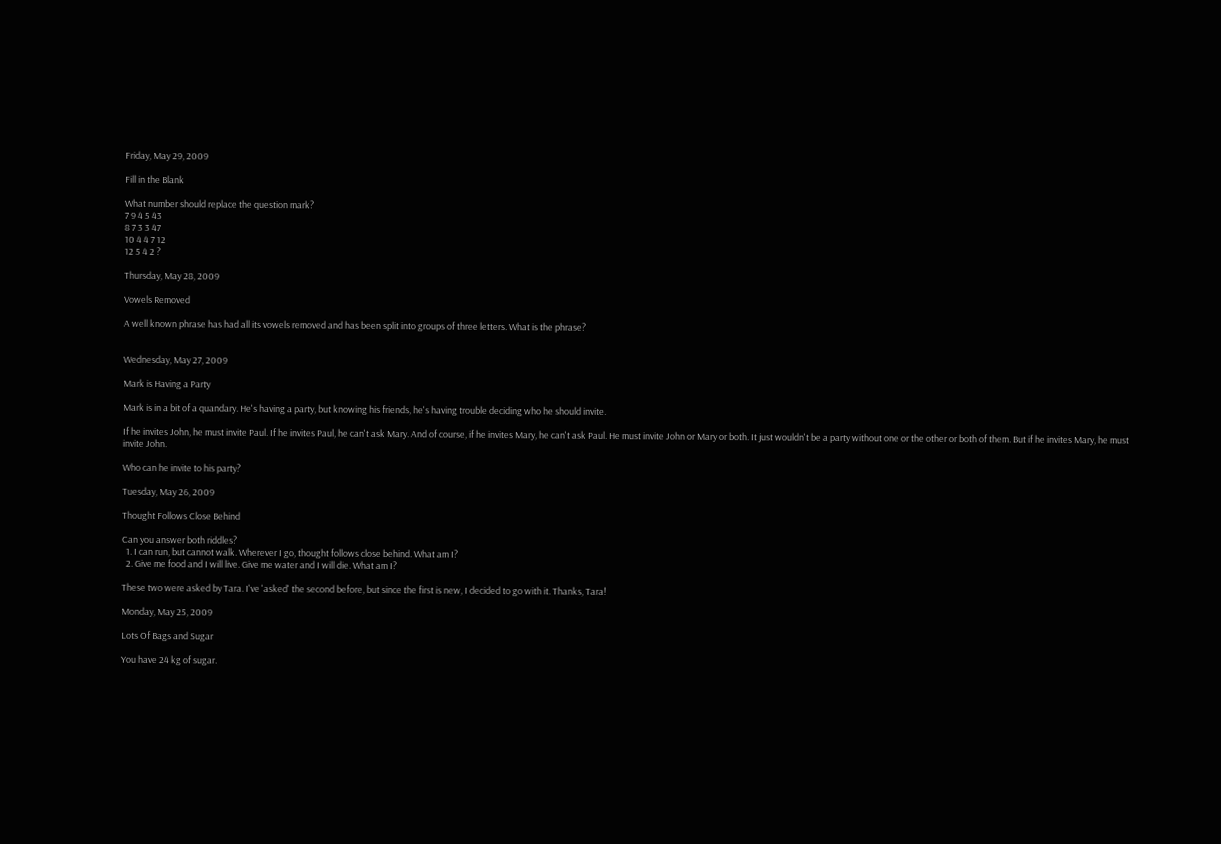Friday, May 29, 2009

Fill in the Blank

What number should replace the question mark?
7 9 4 5 43
8 7 3 3 47
10 4 4 7 12
12 5 4 2 ?

Thursday, May 28, 2009

Vowels Removed

A well known phrase has had all its vowels removed and has been split into groups of three letters. What is the phrase?


Wednesday, May 27, 2009

Mark is Having a Party

Mark is in a bit of a quandary. He's having a party, but knowing his friends, he's having trouble deciding who he should invite.

If he invites John, he must invite Paul. If he invites Paul, he can't ask Mary. And of course, if he invites Mary, he can't ask Paul. He must invite John or Mary or both. It just wouldn't be a party without one or the other or both of them. But if he invites Mary, he must invite John.

Who can he invite to his party?

Tuesday, May 26, 2009

Thought Follows Close Behind

Can you answer both riddles?
  1. I can run, but cannot walk. Wherever I go, thought follows close behind. What am I?
  2. Give me food and I will live. Give me water and I will die. What am I?

These two were asked by Tara. I've 'asked' the second before, but since the first is new, I decided to go with it. Thanks, Tara!

Monday, May 25, 2009

Lots Of Bags and Sugar

You have 24 kg of sugar.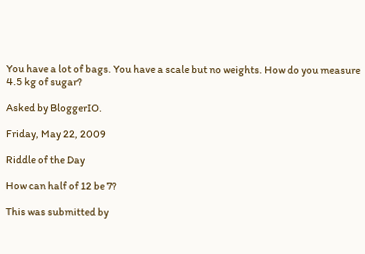You have a lot of bags. You have a scale but no weights. How do you measure 4.5 kg of sugar?

Asked by BloggerIO.

Friday, May 22, 2009

Riddle of the Day

How can half of 12 be 7?

This was submitted by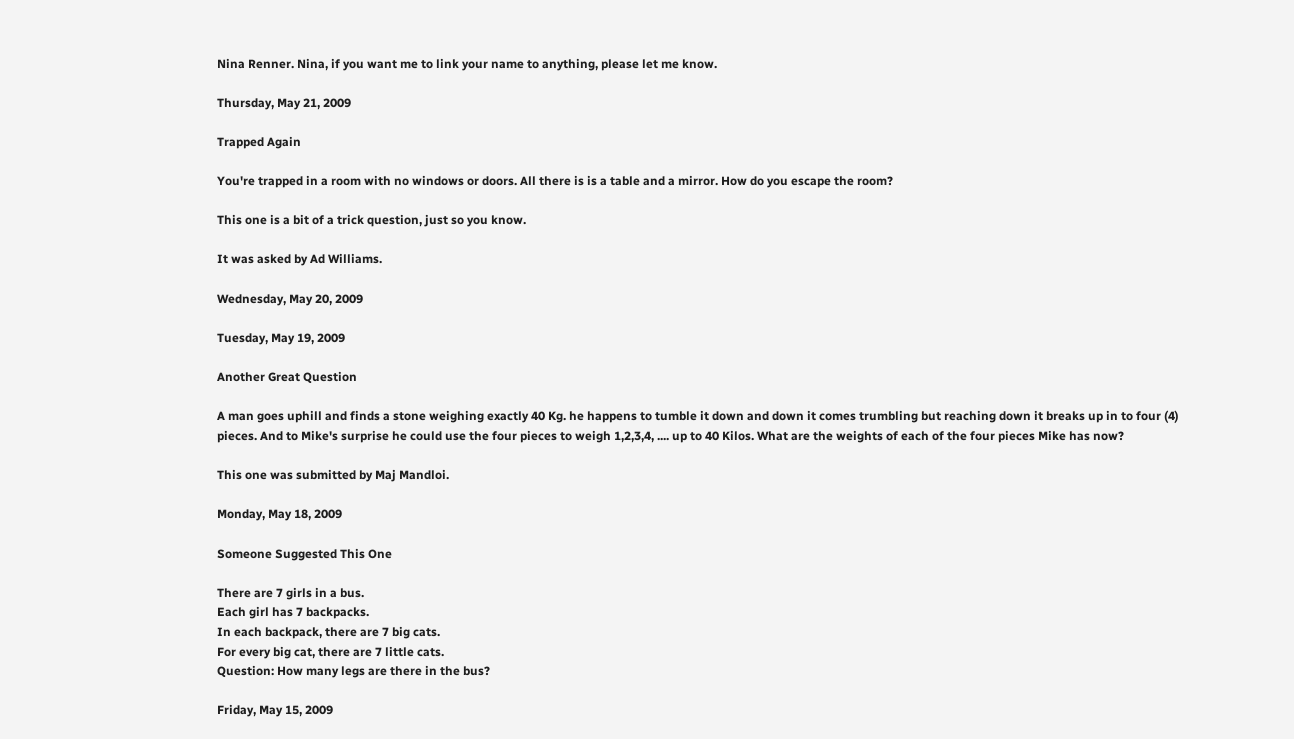Nina Renner. Nina, if you want me to link your name to anything, please let me know.

Thursday, May 21, 2009

Trapped Again

You're trapped in a room with no windows or doors. All there is is a table and a mirror. How do you escape the room?

This one is a bit of a trick question, just so you know.

It was asked by Ad Williams.

Wednesday, May 20, 2009

Tuesday, May 19, 2009

Another Great Question

A man goes uphill and finds a stone weighing exactly 40 Kg. he happens to tumble it down and down it comes trumbling but reaching down it breaks up in to four (4) pieces. And to Mike's surprise he could use the four pieces to weigh 1,2,3,4, .... up to 40 Kilos. What are the weights of each of the four pieces Mike has now?

This one was submitted by Maj Mandloi.

Monday, May 18, 2009

Someone Suggested This One

There are 7 girls in a bus.
Each girl has 7 backpacks.
In each backpack, there are 7 big cats.
For every big cat, there are 7 little cats.
Question: How many legs are there in the bus?

Friday, May 15, 2009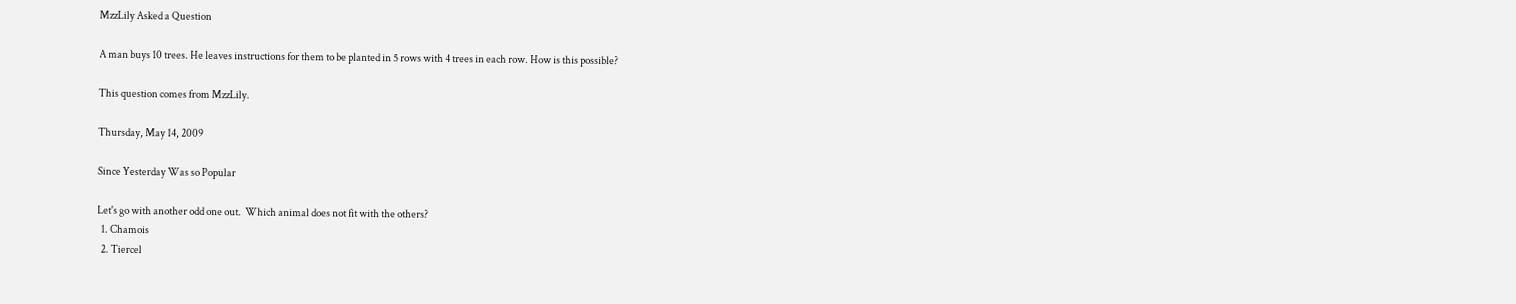MzzLily Asked a Question

A man buys 10 trees. He leaves instructions for them to be planted in 5 rows with 4 trees in each row. How is this possible?

This question comes from MzzLily.

Thursday, May 14, 2009

Since Yesterday Was so Popular

Let's go with another odd one out.  Which animal does not fit with the others?
  1. Chamois
  2. Tiercel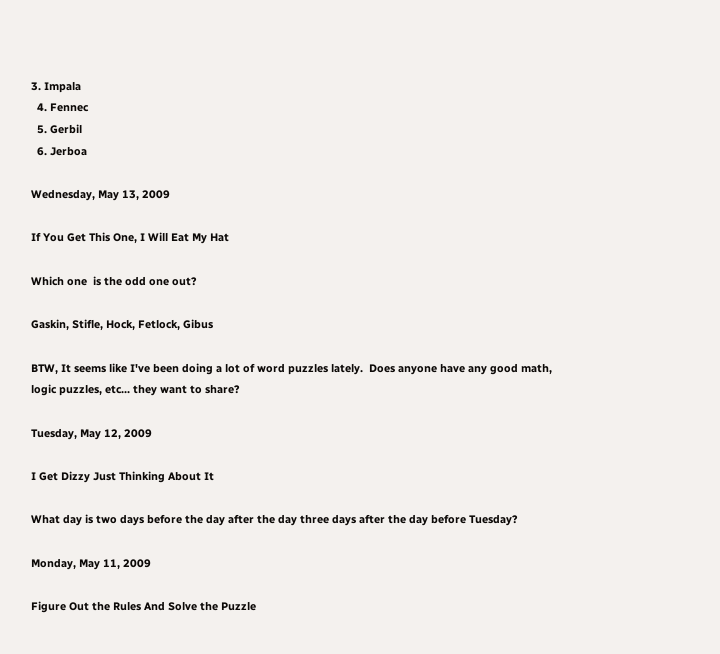3. Impala
  4. Fennec
  5. Gerbil
  6. Jerboa

Wednesday, May 13, 2009

If You Get This One, I Will Eat My Hat

Which one  is the odd one out?

Gaskin, Stifle, Hock, Fetlock, Gibus

BTW, It seems like I've been doing a lot of word puzzles lately.  Does anyone have any good math, logic puzzles, etc... they want to share?

Tuesday, May 12, 2009

I Get Dizzy Just Thinking About It

What day is two days before the day after the day three days after the day before Tuesday?

Monday, May 11, 2009

Figure Out the Rules And Solve the Puzzle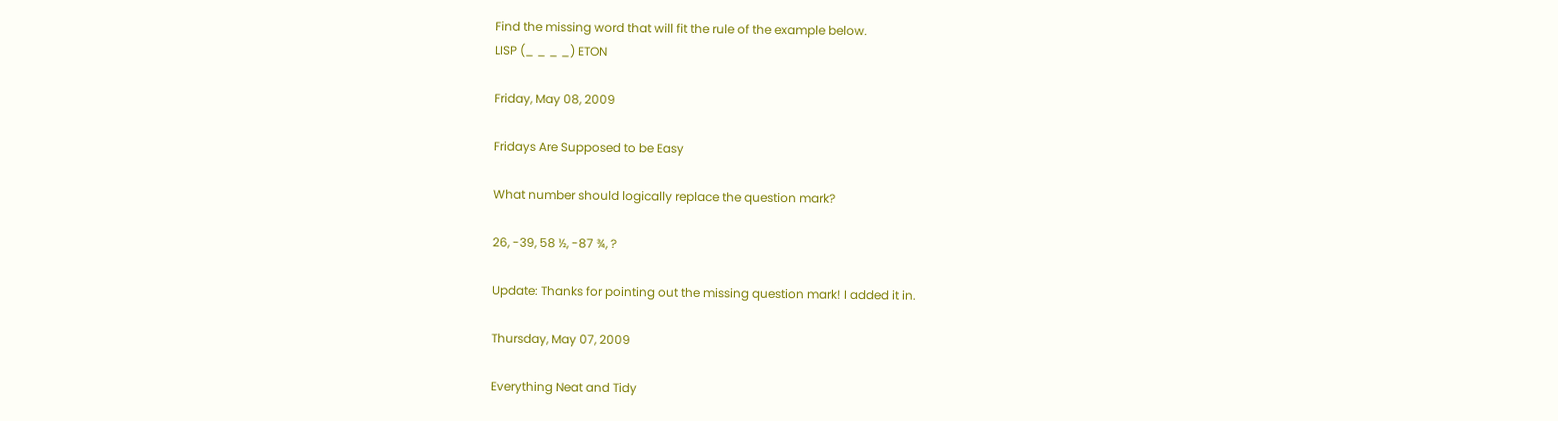Find the missing word that will fit the rule of the example below.
LISP (_ _ _ _) ETON

Friday, May 08, 2009

Fridays Are Supposed to be Easy

What number should logically replace the question mark?

26, -39, 58 ½, -87 ¾, ?

Update: Thanks for pointing out the missing question mark! I added it in.

Thursday, May 07, 2009

Everything Neat and Tidy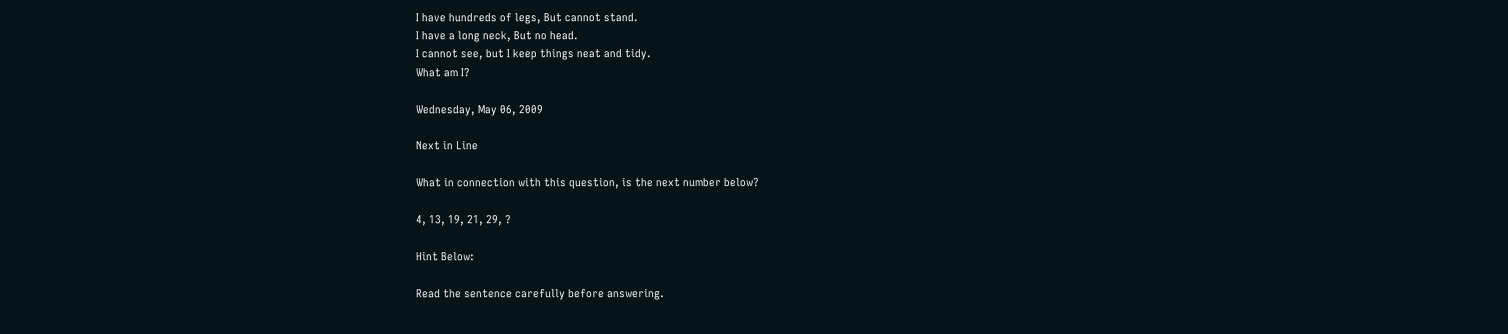I have hundreds of legs, But cannot stand.
I have a long neck, But no head.
I cannot see, but I keep things neat and tidy.
What am I?

Wednesday, May 06, 2009

Next in Line

What in connection with this question, is the next number below?

4, 13, 19, 21, 29, ?

Hint Below:

Read the sentence carefully before answering.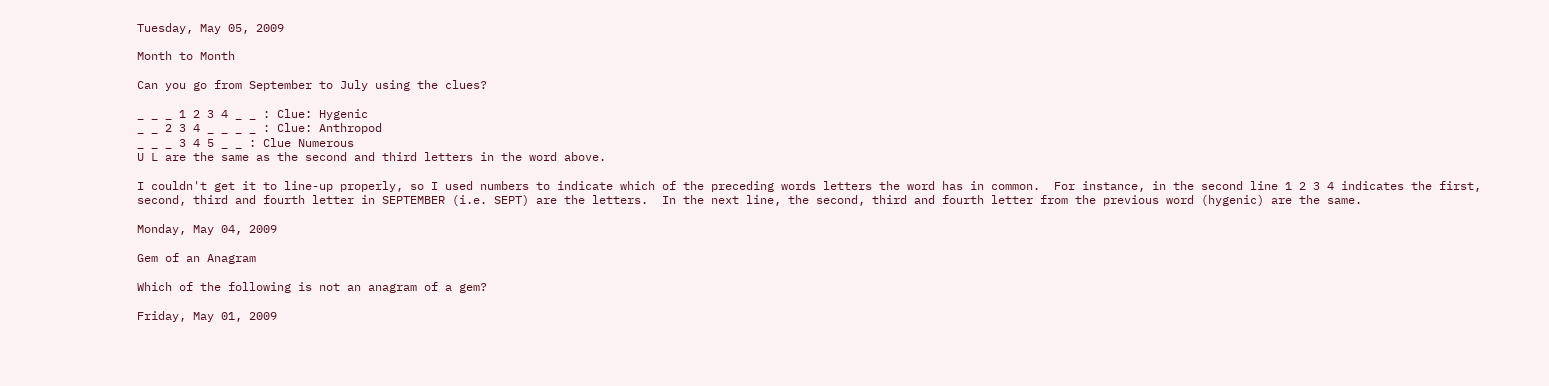Tuesday, May 05, 2009

Month to Month

Can you go from September to July using the clues?

_ _ _ 1 2 3 4 _ _ : Clue: Hygenic
_ _ 2 3 4 _ _ _ _ : Clue: Anthropod
_ _ _ 3 4 5 _ _ : Clue Numerous
U L are the same as the second and third letters in the word above.

I couldn't get it to line-up properly, so I used numbers to indicate which of the preceding words letters the word has in common.  For instance, in the second line 1 2 3 4 indicates the first, second, third and fourth letter in SEPTEMBER (i.e. SEPT) are the letters.  In the next line, the second, third and fourth letter from the previous word (hygenic) are the same.

Monday, May 04, 2009

Gem of an Anagram

Which of the following is not an anagram of a gem?

Friday, May 01, 2009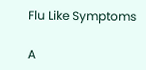Flu Like Symptoms

A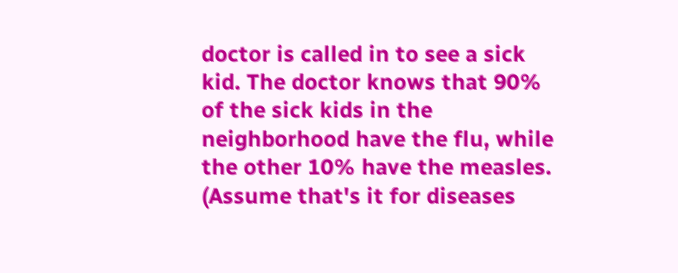doctor is called in to see a sick kid. The doctor knows that 90% of the sick kids in the neighborhood have the flu, while the other 10% have the measles. (Assume that's it for diseases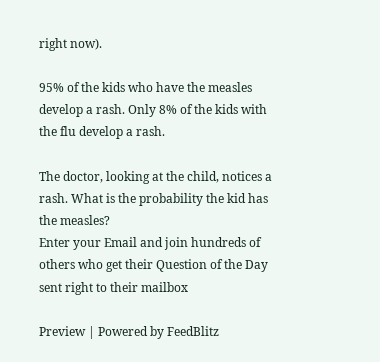right now).

95% of the kids who have the measles develop a rash. Only 8% of the kids with the flu develop a rash.

The doctor, looking at the child, notices a rash. What is the probability the kid has the measles?
Enter your Email and join hundreds of others who get their Question of the Day sent right to their mailbox

Preview | Powered by FeedBlitz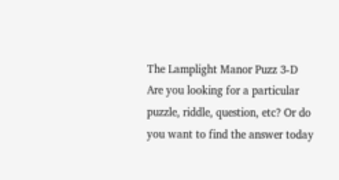The Lamplight Manor Puzz 3-D
Are you looking for a particular puzzle, riddle, question, etc? Or do you want to find the answer today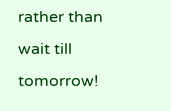rather than wait till tomorrow!